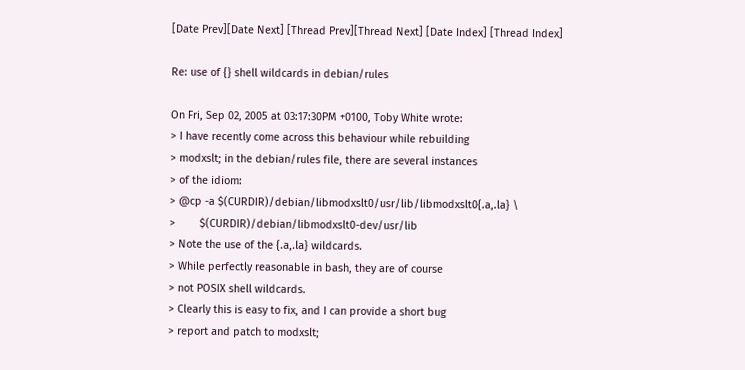[Date Prev][Date Next] [Thread Prev][Thread Next] [Date Index] [Thread Index]

Re: use of {} shell wildcards in debian/rules

On Fri, Sep 02, 2005 at 03:17:30PM +0100, Toby White wrote:
> I have recently come across this behaviour while rebuilding
> modxslt; in the debian/rules file, there are several instances
> of the idiom:
> @cp -a $(CURDIR)/debian/libmodxslt0/usr/lib/libmodxslt0{.a,.la} \
>        $(CURDIR)/debian/libmodxslt0-dev/usr/lib
> Note the use of the {.a,.la} wildcards.
> While perfectly reasonable in bash, they are of course
> not POSIX shell wildcards.
> Clearly this is easy to fix, and I can provide a short bug
> report and patch to modxslt;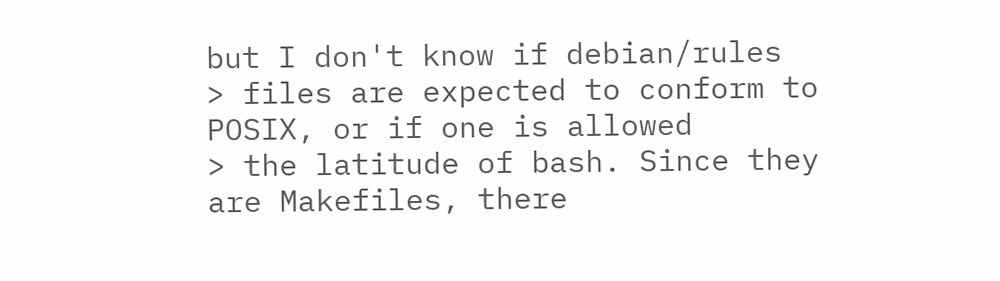but I don't know if debian/rules
> files are expected to conform to POSIX, or if one is allowed
> the latitude of bash. Since they are Makefiles, there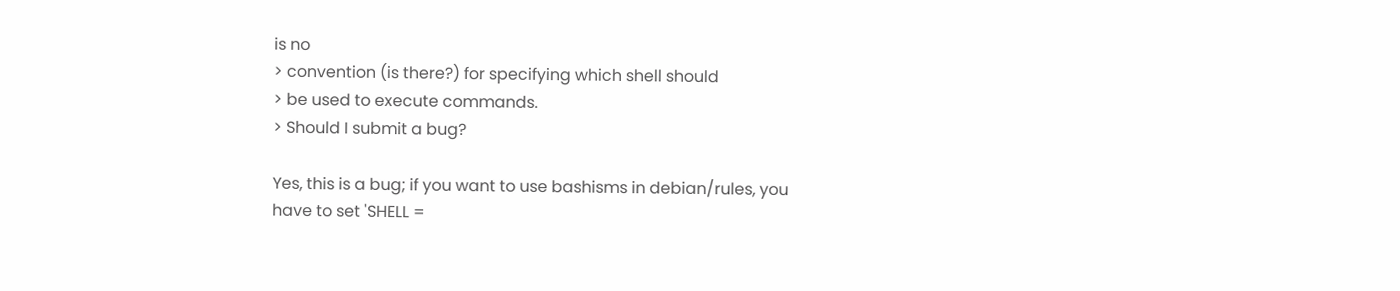is no
> convention (is there?) for specifying which shell should
> be used to execute commands.
> Should I submit a bug?

Yes, this is a bug; if you want to use bashisms in debian/rules, you
have to set 'SHELL =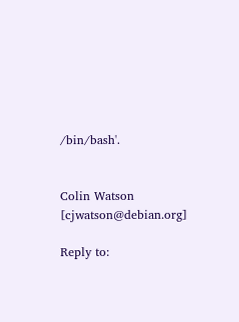/bin/bash'.


Colin Watson                                       [cjwatson@debian.org]

Reply to: